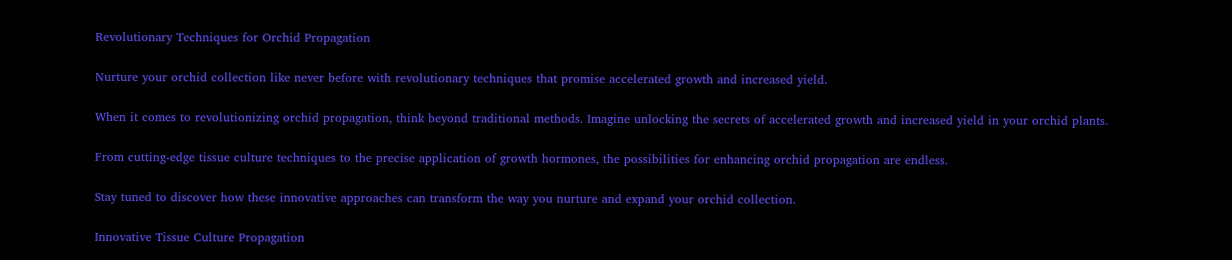Revolutionary Techniques for Orchid Propagation

Nurture your orchid collection like never before with revolutionary techniques that promise accelerated growth and increased yield.

When it comes to revolutionizing orchid propagation, think beyond traditional methods. Imagine unlocking the secrets of accelerated growth and increased yield in your orchid plants.

From cutting-edge tissue culture techniques to the precise application of growth hormones, the possibilities for enhancing orchid propagation are endless.

Stay tuned to discover how these innovative approaches can transform the way you nurture and expand your orchid collection.

Innovative Tissue Culture Propagation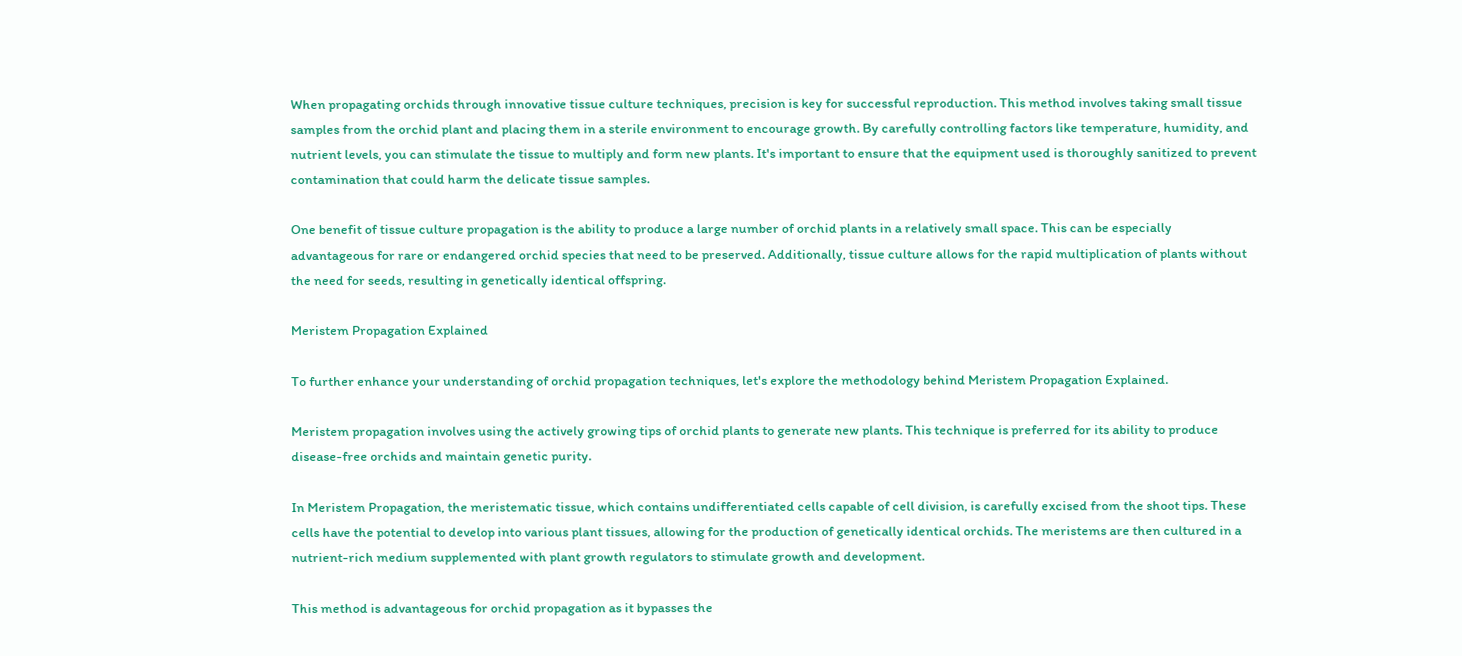When propagating orchids through innovative tissue culture techniques, precision is key for successful reproduction. This method involves taking small tissue samples from the orchid plant and placing them in a sterile environment to encourage growth. By carefully controlling factors like temperature, humidity, and nutrient levels, you can stimulate the tissue to multiply and form new plants. It's important to ensure that the equipment used is thoroughly sanitized to prevent contamination that could harm the delicate tissue samples.

One benefit of tissue culture propagation is the ability to produce a large number of orchid plants in a relatively small space. This can be especially advantageous for rare or endangered orchid species that need to be preserved. Additionally, tissue culture allows for the rapid multiplication of plants without the need for seeds, resulting in genetically identical offspring.

Meristem Propagation Explained

To further enhance your understanding of orchid propagation techniques, let's explore the methodology behind Meristem Propagation Explained.

Meristem propagation involves using the actively growing tips of orchid plants to generate new plants. This technique is preferred for its ability to produce disease-free orchids and maintain genetic purity.

In Meristem Propagation, the meristematic tissue, which contains undifferentiated cells capable of cell division, is carefully excised from the shoot tips. These cells have the potential to develop into various plant tissues, allowing for the production of genetically identical orchids. The meristems are then cultured in a nutrient-rich medium supplemented with plant growth regulators to stimulate growth and development.

This method is advantageous for orchid propagation as it bypasses the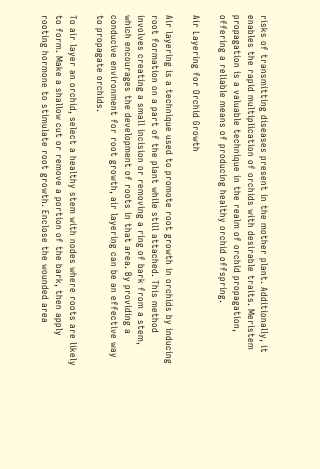risks of transmitting diseases present in the mother plant. Additionally, it enables the rapid multiplication of orchids with desirable traits. Meristem propagation is a valuable technique in the realm of orchid propagation, offering a reliable means of producing healthy orchid offspring.

Air Layering for Orchid Growth

Air layering is a technique used to promote root growth in orchids by inducing root formation on a part of the plant while still attached. This method involves creating a small incision or removing a ring of bark from a stem, which encourages the development of roots in that area. By providing a conducive environment for root growth, air layering can be an effective way to propagate orchids.

To air layer an orchid, select a healthy stem with nodes where roots are likely to form. Make a shallow cut or remove a portion of the bark, then apply rooting hormone to stimulate root growth. Enclose the wounded area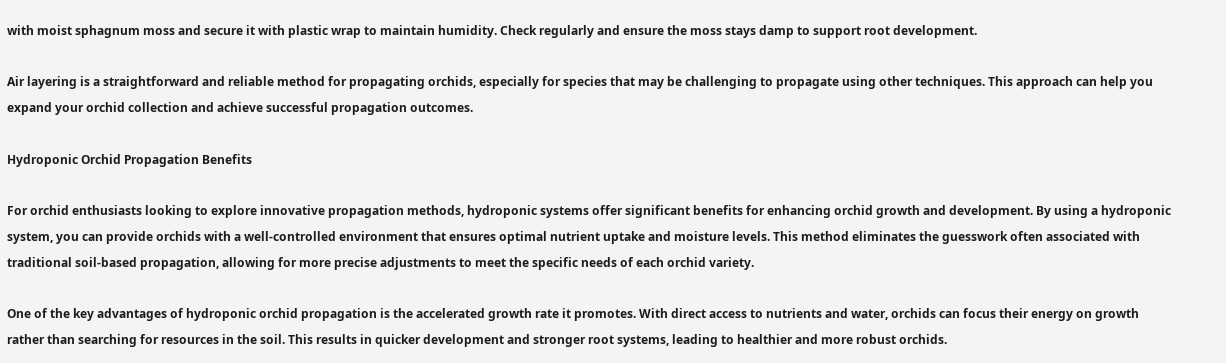with moist sphagnum moss and secure it with plastic wrap to maintain humidity. Check regularly and ensure the moss stays damp to support root development.

Air layering is a straightforward and reliable method for propagating orchids, especially for species that may be challenging to propagate using other techniques. This approach can help you expand your orchid collection and achieve successful propagation outcomes.

Hydroponic Orchid Propagation Benefits

For orchid enthusiasts looking to explore innovative propagation methods, hydroponic systems offer significant benefits for enhancing orchid growth and development. By using a hydroponic system, you can provide orchids with a well-controlled environment that ensures optimal nutrient uptake and moisture levels. This method eliminates the guesswork often associated with traditional soil-based propagation, allowing for more precise adjustments to meet the specific needs of each orchid variety.

One of the key advantages of hydroponic orchid propagation is the accelerated growth rate it promotes. With direct access to nutrients and water, orchids can focus their energy on growth rather than searching for resources in the soil. This results in quicker development and stronger root systems, leading to healthier and more robust orchids.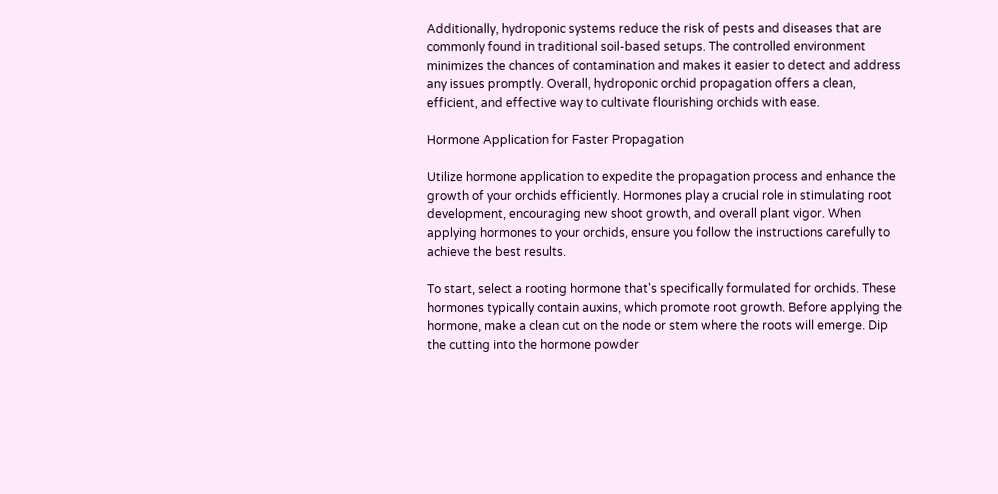Additionally, hydroponic systems reduce the risk of pests and diseases that are commonly found in traditional soil-based setups. The controlled environment minimizes the chances of contamination and makes it easier to detect and address any issues promptly. Overall, hydroponic orchid propagation offers a clean, efficient, and effective way to cultivate flourishing orchids with ease.

Hormone Application for Faster Propagation

Utilize hormone application to expedite the propagation process and enhance the growth of your orchids efficiently. Hormones play a crucial role in stimulating root development, encouraging new shoot growth, and overall plant vigor. When applying hormones to your orchids, ensure you follow the instructions carefully to achieve the best results.

To start, select a rooting hormone that's specifically formulated for orchids. These hormones typically contain auxins, which promote root growth. Before applying the hormone, make a clean cut on the node or stem where the roots will emerge. Dip the cutting into the hormone powder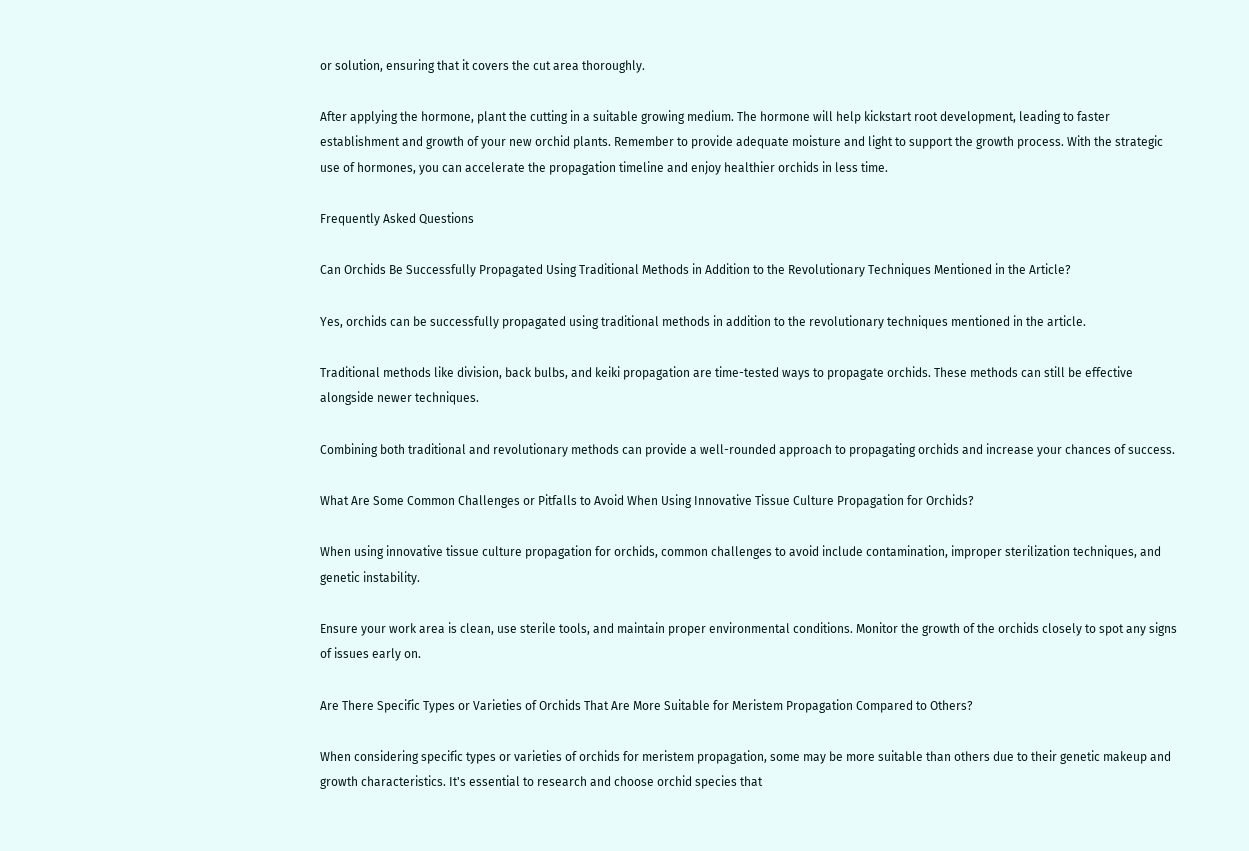or solution, ensuring that it covers the cut area thoroughly.

After applying the hormone, plant the cutting in a suitable growing medium. The hormone will help kickstart root development, leading to faster establishment and growth of your new orchid plants. Remember to provide adequate moisture and light to support the growth process. With the strategic use of hormones, you can accelerate the propagation timeline and enjoy healthier orchids in less time.

Frequently Asked Questions

Can Orchids Be Successfully Propagated Using Traditional Methods in Addition to the Revolutionary Techniques Mentioned in the Article?

Yes, orchids can be successfully propagated using traditional methods in addition to the revolutionary techniques mentioned in the article.

Traditional methods like division, back bulbs, and keiki propagation are time-tested ways to propagate orchids. These methods can still be effective alongside newer techniques.

Combining both traditional and revolutionary methods can provide a well-rounded approach to propagating orchids and increase your chances of success.

What Are Some Common Challenges or Pitfalls to Avoid When Using Innovative Tissue Culture Propagation for Orchids?

When using innovative tissue culture propagation for orchids, common challenges to avoid include contamination, improper sterilization techniques, and genetic instability.

Ensure your work area is clean, use sterile tools, and maintain proper environmental conditions. Monitor the growth of the orchids closely to spot any signs of issues early on.

Are There Specific Types or Varieties of Orchids That Are More Suitable for Meristem Propagation Compared to Others?

When considering specific types or varieties of orchids for meristem propagation, some may be more suitable than others due to their genetic makeup and growth characteristics. It's essential to research and choose orchid species that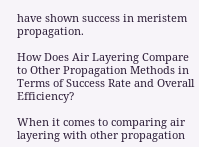have shown success in meristem propagation.

How Does Air Layering Compare to Other Propagation Methods in Terms of Success Rate and Overall Efficiency?

When it comes to comparing air layering with other propagation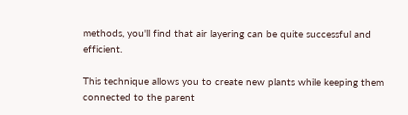methods, you'll find that air layering can be quite successful and efficient.

This technique allows you to create new plants while keeping them connected to the parent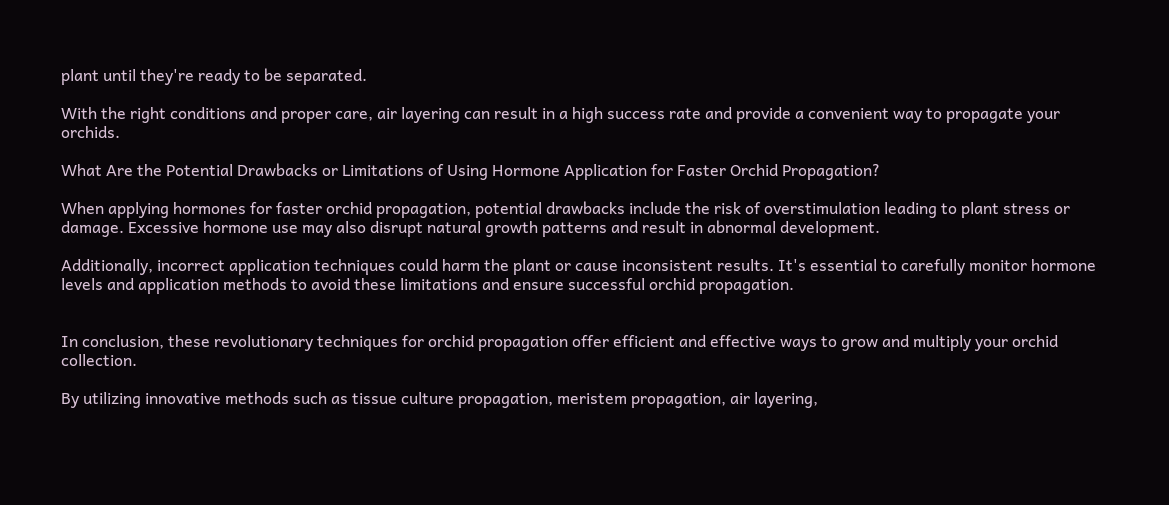plant until they're ready to be separated.

With the right conditions and proper care, air layering can result in a high success rate and provide a convenient way to propagate your orchids.

What Are the Potential Drawbacks or Limitations of Using Hormone Application for Faster Orchid Propagation?

When applying hormones for faster orchid propagation, potential drawbacks include the risk of overstimulation leading to plant stress or damage. Excessive hormone use may also disrupt natural growth patterns and result in abnormal development.

Additionally, incorrect application techniques could harm the plant or cause inconsistent results. It's essential to carefully monitor hormone levels and application methods to avoid these limitations and ensure successful orchid propagation.


In conclusion, these revolutionary techniques for orchid propagation offer efficient and effective ways to grow and multiply your orchid collection.

By utilizing innovative methods such as tissue culture propagation, meristem propagation, air layering,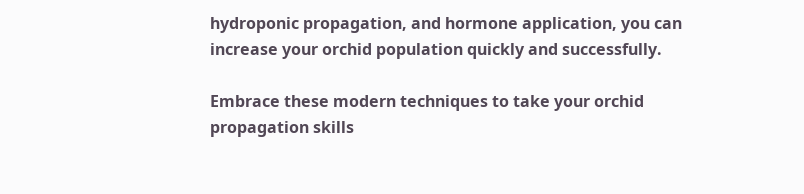hydroponic propagation, and hormone application, you can increase your orchid population quickly and successfully.

Embrace these modern techniques to take your orchid propagation skills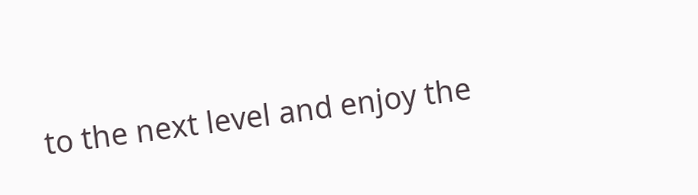to the next level and enjoy the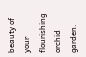beauty of your flourishing orchid garden.